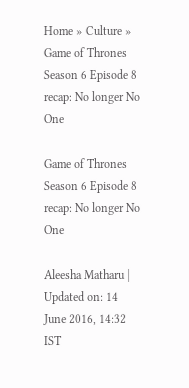Home » Culture » Game of Thrones Season 6 Episode 8 recap: No longer No One

Game of Thrones Season 6 Episode 8 recap: No longer No One

Aleesha Matharu | Updated on: 14 June 2016, 14:32 IST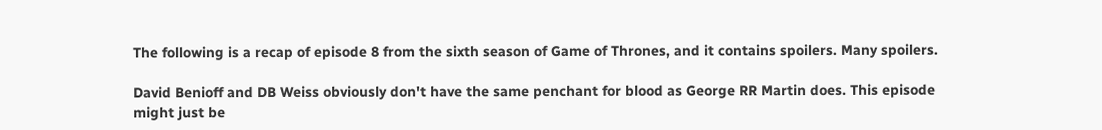The following is a recap of episode 8 from the sixth season of Game of Thrones, and it contains spoilers. Many spoilers.

David Benioff and DB Weiss obviously don't have the same penchant for blood as George RR Martin does. This episode might just be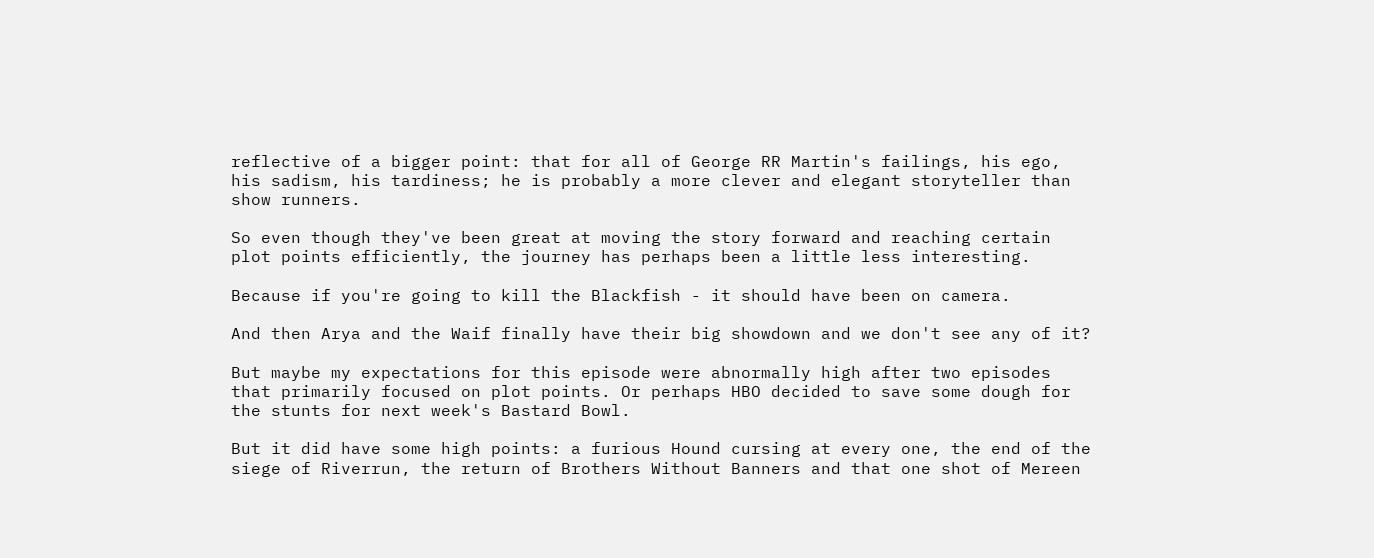reflective of a bigger point: that for all of George RR Martin's failings, his ego, his sadism, his tardiness; he is probably a more clever and elegant storyteller than show runners.

So even though they've been great at moving the story forward and reaching certain plot points efficiently, the journey has perhaps been a little less interesting.

Because if you're going to kill the Blackfish - it should have been on camera.

And then Arya and the Waif finally have their big showdown and we don't see any of it?

But maybe my expectations for this episode were abnormally high after two episodes that primarily focused on plot points. Or perhaps HBO decided to save some dough for the stunts for next week's Bastard Bowl.

But it did have some high points: a furious Hound cursing at every one, the end of the siege of Riverrun, the return of Brothers Without Banners and that one shot of Mereen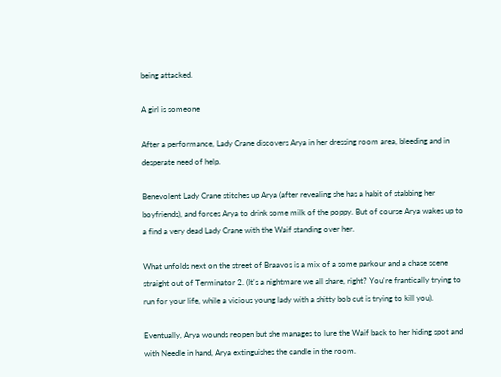being attacked.

A girl is someone

After a performance, Lady Crane discovers Arya in her dressing room area, bleeding and in desperate need of help.

Benevolent Lady Crane stitches up Arya (after revealing she has a habit of stabbing her boyfriends), and forces Arya to drink some milk of the poppy. But of course Arya wakes up to a find a very dead Lady Crane with the Waif standing over her.

What unfolds next on the street of Braavos is a mix of a some parkour and a chase scene straight out of Terminator 2. (It's a nightmare we all share, right? You're frantically trying to run for your life, while a vicious young lady with a shitty bob cut is trying to kill you).

Eventually, Arya wounds reopen but she manages to lure the Waif back to her hiding spot and with Needle in hand, Arya extinguishes the candle in the room.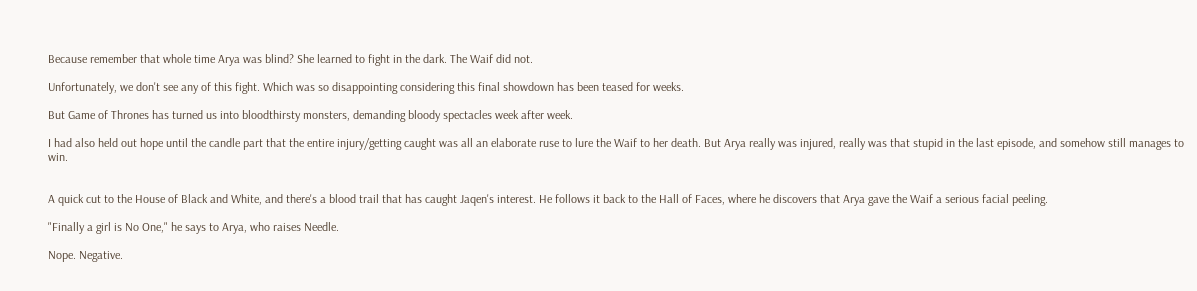Because remember that whole time Arya was blind? She learned to fight in the dark. The Waif did not.

Unfortunately, we don't see any of this fight. Which was so disappointing considering this final showdown has been teased for weeks.

But Game of Thrones has turned us into bloodthirsty monsters, demanding bloody spectacles week after week.

I had also held out hope until the candle part that the entire injury/getting caught was all an elaborate ruse to lure the Waif to her death. But Arya really was injured, really was that stupid in the last episode, and somehow still manages to win.


A quick cut to the House of Black and White, and there's a blood trail that has caught Jaqen's interest. He follows it back to the Hall of Faces, where he discovers that Arya gave the Waif a serious facial peeling.

"Finally a girl is No One," he says to Arya, who raises Needle.

Nope. Negative.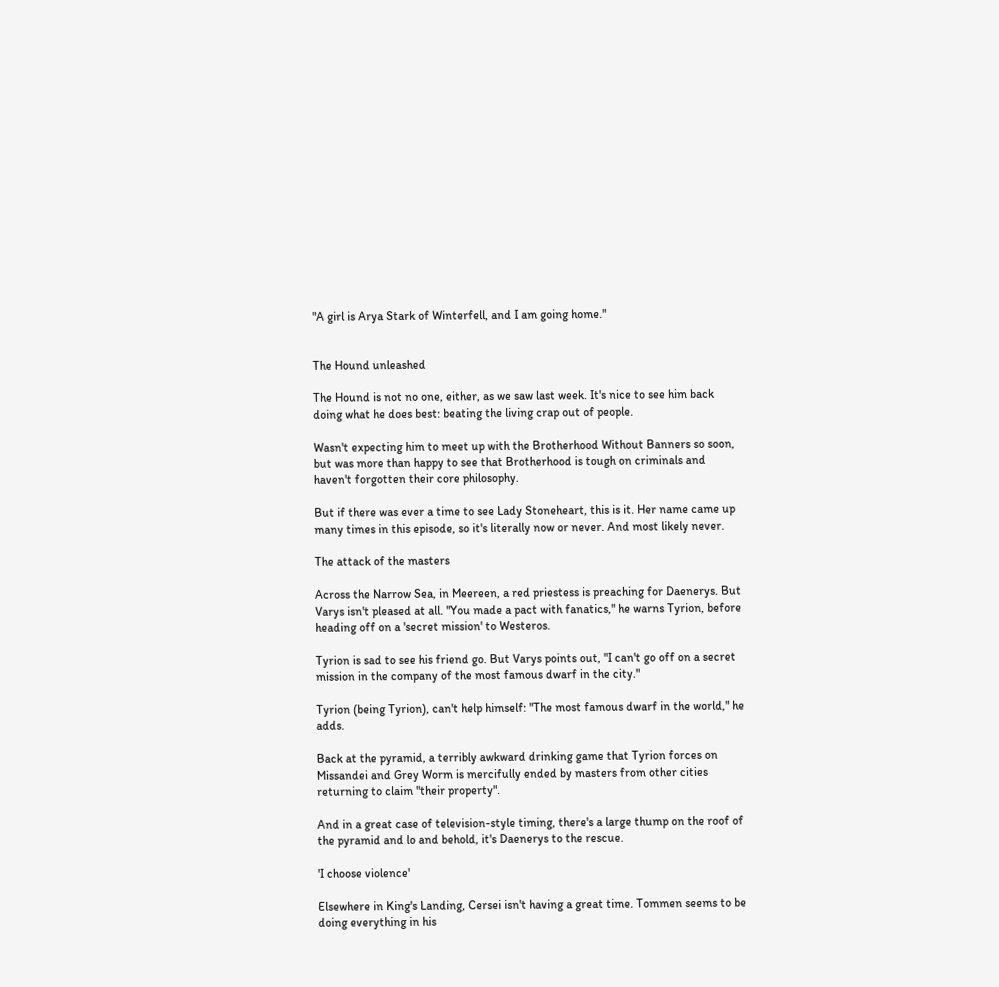"A girl is Arya Stark of Winterfell, and I am going home."


The Hound unleashed

The Hound is not no one, either, as we saw last week. It's nice to see him back doing what he does best: beating the living crap out of people.

Wasn't expecting him to meet up with the Brotherhood Without Banners so soon, but was more than happy to see that Brotherhood is tough on criminals and haven't forgotten their core philosophy.

But if there was ever a time to see Lady Stoneheart, this is it. Her name came up many times in this episode, so it's literally now or never. And most likely never.

The attack of the masters

Across the Narrow Sea, in Meereen, a red priestess is preaching for Daenerys. But Varys isn't pleased at all. "You made a pact with fanatics," he warns Tyrion, before heading off on a 'secret mission' to Westeros.

Tyrion is sad to see his friend go. But Varys points out, "I can't go off on a secret mission in the company of the most famous dwarf in the city."

Tyrion (being Tyrion), can't help himself: "The most famous dwarf in the world," he adds.

Back at the pyramid, a terribly awkward drinking game that Tyrion forces on Missandei and Grey Worm is mercifully ended by masters from other cities returning to claim "their property".

And in a great case of television-style timing, there's a large thump on the roof of the pyramid and lo and behold, it's Daenerys to the rescue.

'I choose violence'

Elsewhere in King's Landing, Cersei isn't having a great time. Tommen seems to be doing everything in his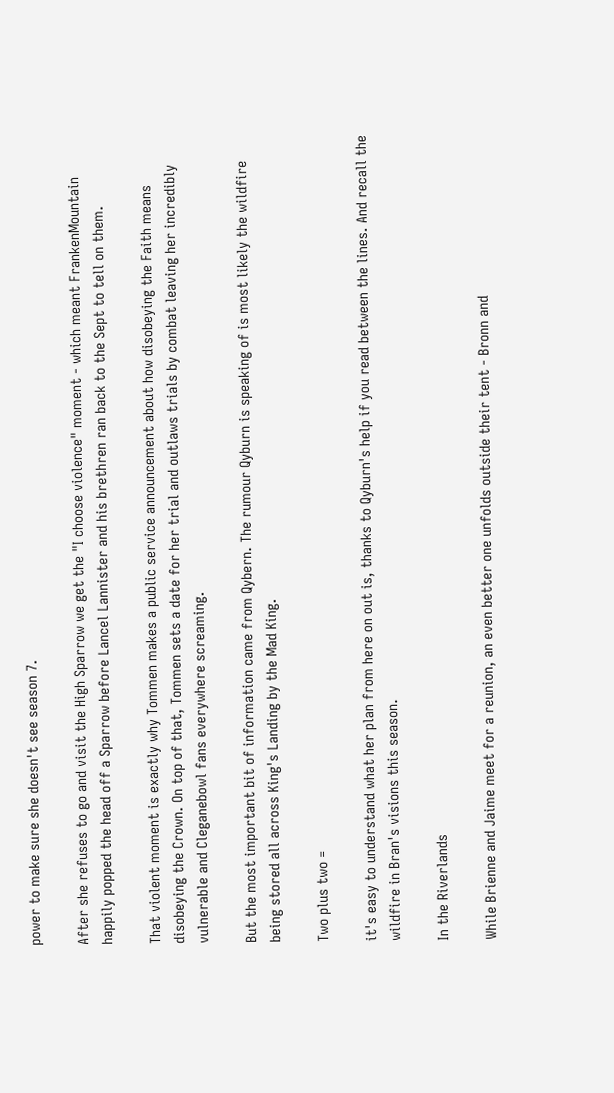power to make sure she doesn't see season 7.

After she refuses to go and visit the High Sparrow we get the "I choose violence" moment - which meant FrankenMountain happily popped the head off a Sparrow before Lancel Lannister and his brethren ran back to the Sept to tell on them.

That violent moment is exactly why Tommen makes a public service announcement about how disobeying the Faith means disobeying the Crown. On top of that, Tommen sets a date for her trial and outlaws trials by combat leaving her incredibly vulnerable and Cleganebowl fans everywhere screaming.

But the most important bit of information came from Qybern. The rumour Qyburn is speaking of is most likely the wildfire being stored all across King's Landing by the Mad King.

Two plus two =

it's easy to understand what her plan from here on out is, thanks to Qyburn's help if you read between the lines. And recall the wildfire in Bran's visions this season.

In the Riverlands

While Brienne and Jaime meet for a reunion, an even better one unfolds outside their tent - Bronn and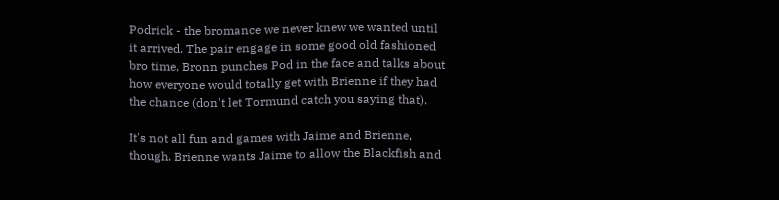Podrick - the bromance we never knew we wanted until it arrived. The pair engage in some good old fashioned bro time, Bronn punches Pod in the face and talks about how everyone would totally get with Brienne if they had the chance (don't let Tormund catch you saying that).

It's not all fun and games with Jaime and Brienne, though. Brienne wants Jaime to allow the Blackfish and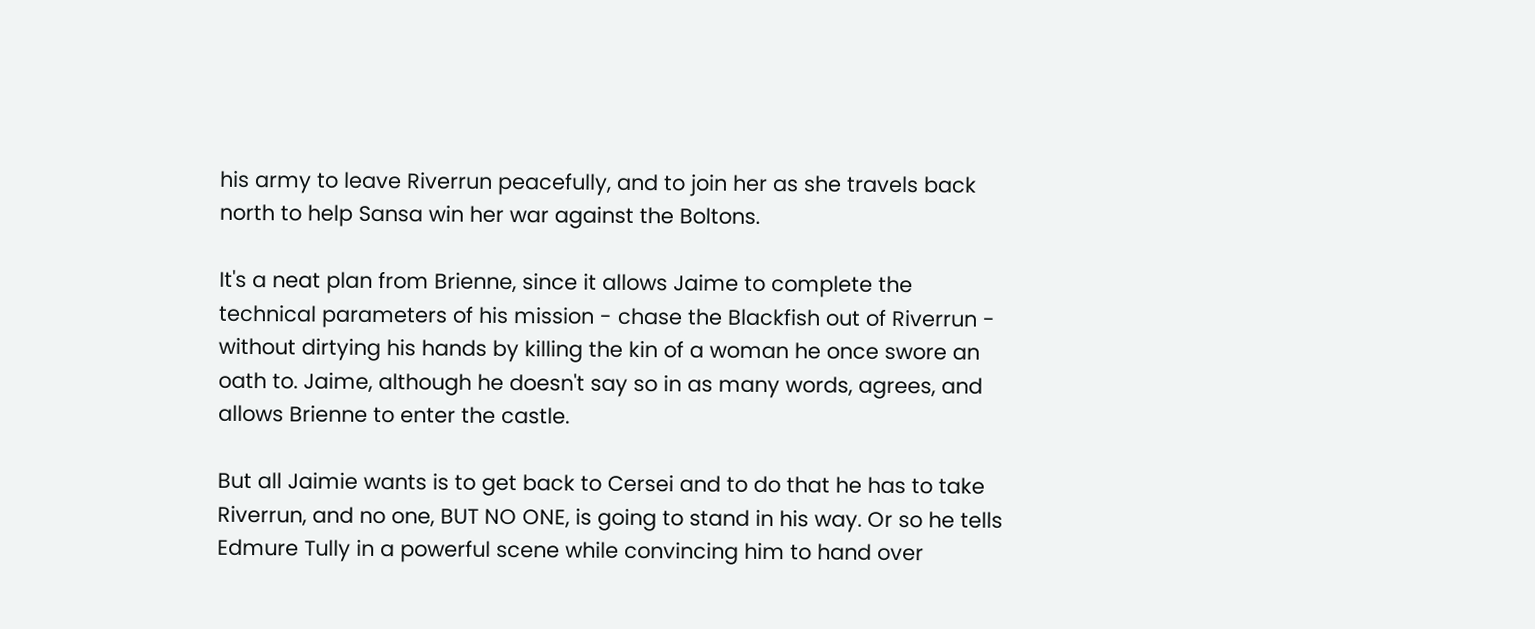his army to leave Riverrun peacefully, and to join her as she travels back north to help Sansa win her war against the Boltons.

It's a neat plan from Brienne, since it allows Jaime to complete the technical parameters of his mission - chase the Blackfish out of Riverrun - without dirtying his hands by killing the kin of a woman he once swore an oath to. Jaime, although he doesn't say so in as many words, agrees, and allows Brienne to enter the castle.

But all Jaimie wants is to get back to Cersei and to do that he has to take Riverrun, and no one, BUT NO ONE, is going to stand in his way. Or so he tells Edmure Tully in a powerful scene while convincing him to hand over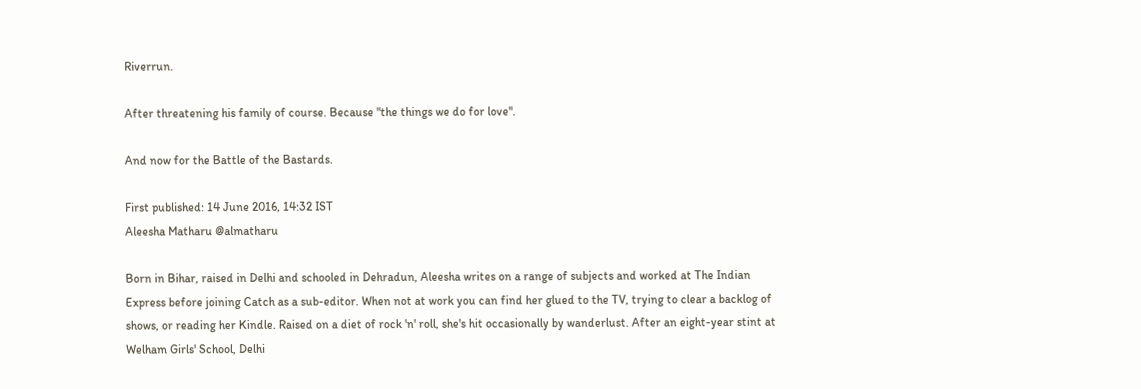Riverrun.

After threatening his family of course. Because "the things we do for love".

And now for the Battle of the Bastards.

First published: 14 June 2016, 14:32 IST
Aleesha Matharu @almatharu

Born in Bihar, raised in Delhi and schooled in Dehradun, Aleesha writes on a range of subjects and worked at The Indian Express before joining Catch as a sub-editor. When not at work you can find her glued to the TV, trying to clear a backlog of shows, or reading her Kindle. Raised on a diet of rock 'n' roll, she's hit occasionally by wanderlust. After an eight-year stint at Welham Girls' School, Delhi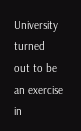University turned out to be an exercise in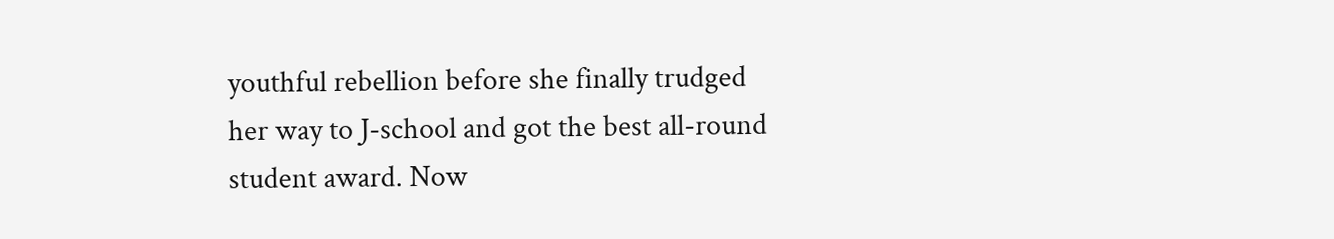youthful rebellion before she finally trudged her way to J-school and got the best all-round student award. Now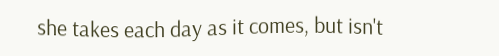she takes each day as it comes, but isn't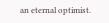an eternal optimist.